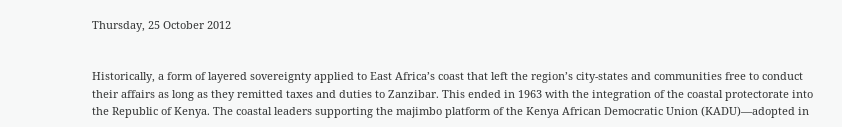Thursday, 25 October 2012


Historically, a form of layered sovereignty applied to East Africa’s coast that left the region’s city-states and communities free to conduct their affairs as long as they remitted taxes and duties to Zanzibar. This ended in 1963 with the integration of the coastal protectorate into the Republic of Kenya. The coastal leaders supporting the majimbo platform of the Kenya African Democratic Union (KADU)—adopted in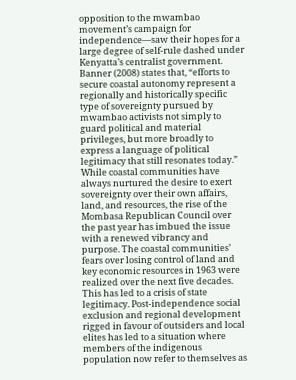opposition to the mwambao movement’s campaign for independence—saw their hopes for a large degree of self-rule dashed under Kenyatta’s centralist government. Banner (2008) states that, “efforts to secure coastal autonomy represent a regionally and historically specific type of sovereignty pursued by mwambao activists not simply to guard political and material privileges, but more broadly to express a language of political legitimacy that still resonates today.” While coastal communities have always nurtured the desire to exert sovereignty over their own affairs, land, and resources, the rise of the Mombasa Republican Council over the past year has imbued the issue with a renewed vibrancy and purpose. The coastal communities’ fears over losing control of land and key economic resources in 1963 were realized over the next five decades. This has led to a crisis of state legitimacy. Post-independence social exclusion and regional development rigged in favour of outsiders and local elites has led to a situation where members of the indigenous population now refer to themselves as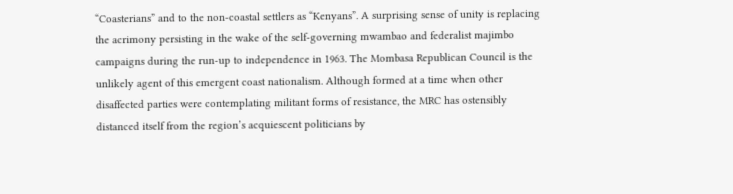“Coasterians” and to the non-coastal settlers as “Kenyans”. A surprising sense of unity is replacing the acrimony persisting in the wake of the self-governing mwambao and federalist majimbo campaigns during the run-up to independence in 1963. The Mombasa Republican Council is the unlikely agent of this emergent coast nationalism. Although formed at a time when other disaffected parties were contemplating militant forms of resistance, the MRC has ostensibly distanced itself from the region’s acquiescent politicians by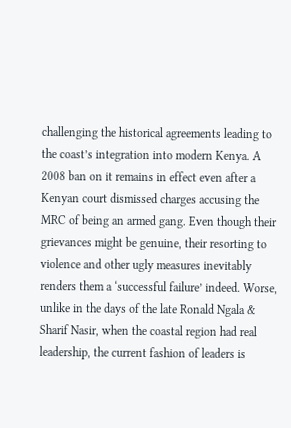challenging the historical agreements leading to the coast’s integration into modern Kenya. A 2008 ban on it remains in effect even after a Kenyan court dismissed charges accusing the MRC of being an armed gang. Even though their grievances might be genuine, their resorting to violence and other ugly measures inevitably renders them a ‘successful failure’ indeed. Worse, unlike in the days of the late Ronald Ngala & Sharif Nasir, when the coastal region had real leadership, the current fashion of leaders is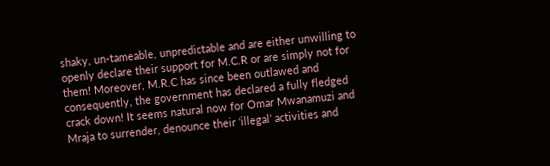shaky, un-tameable, unpredictable and are either unwilling to openly declare their support for M.C.R or are simply not for them! Moreover, M.R.C has since been outlawed and consequently, the government has declared a fully fledged crack down! It seems natural now for Omar Mwanamuzi and Mraja to surrender, denounce their ‘illegal’ activities and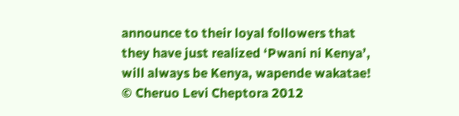announce to their loyal followers that they have just realized ‘Pwani ni Kenya’, will always be Kenya, wapende wakatae! © Cheruo Levi Cheptora 2012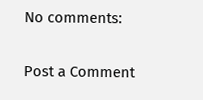No comments:

Post a Comment